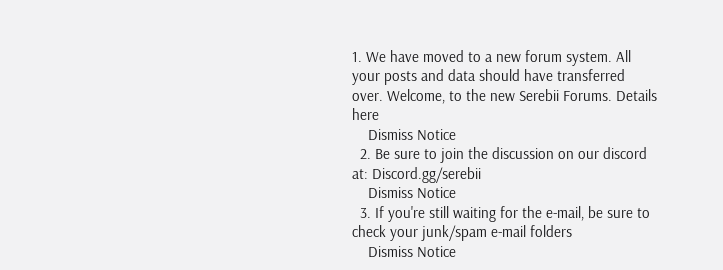1. We have moved to a new forum system. All your posts and data should have transferred over. Welcome, to the new Serebii Forums. Details here
    Dismiss Notice
  2. Be sure to join the discussion on our discord at: Discord.gg/serebii
    Dismiss Notice
  3. If you're still waiting for the e-mail, be sure to check your junk/spam e-mail folders
    Dismiss Notice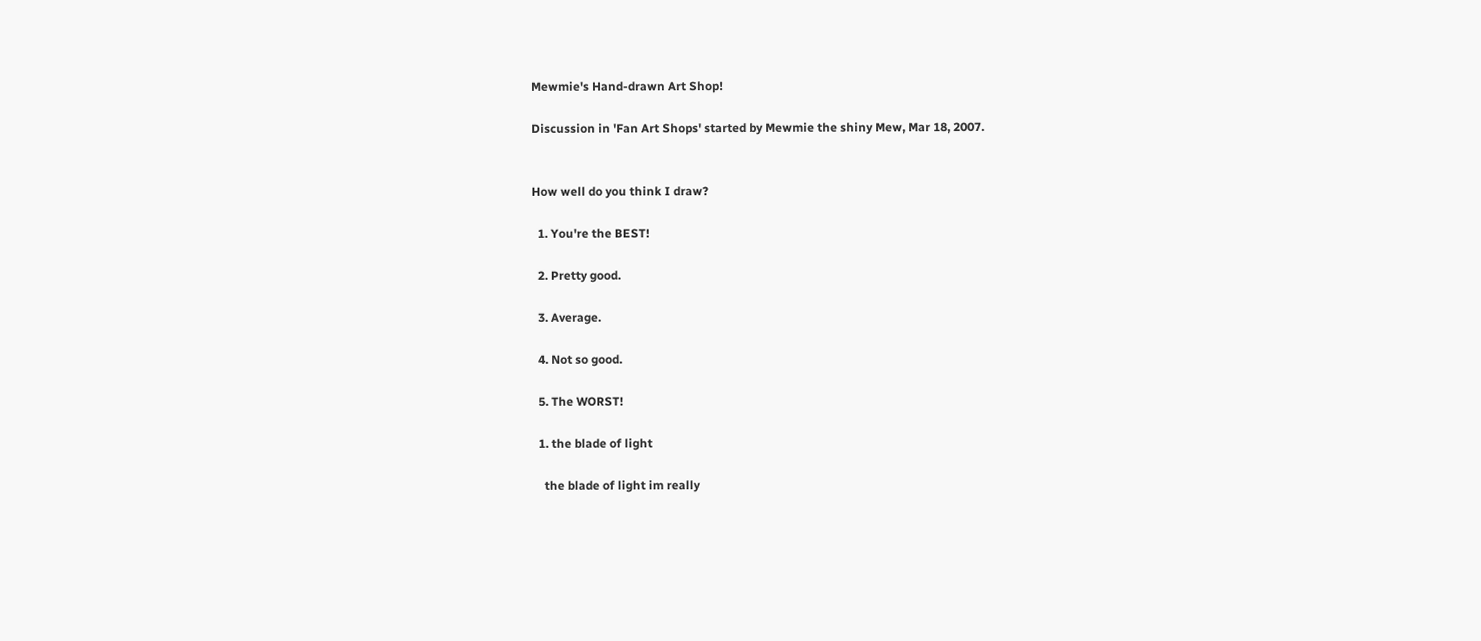Mewmie's Hand-drawn Art Shop!

Discussion in 'Fan Art Shops' started by Mewmie the shiny Mew, Mar 18, 2007.


How well do you think I draw?

  1. You're the BEST!

  2. Pretty good.

  3. Average.

  4. Not so good.

  5. The WORST!

  1. the blade of light

    the blade of light im really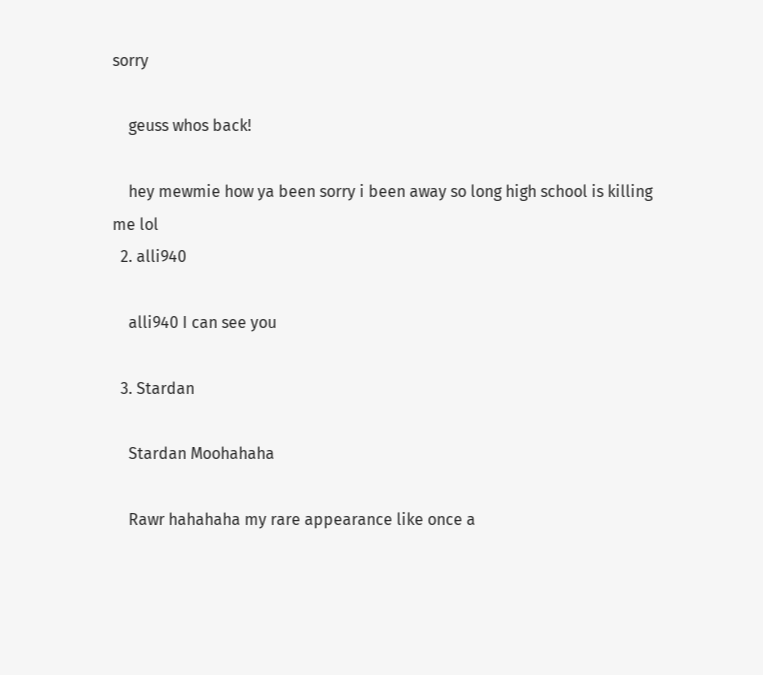sorry

    geuss whos back!

    hey mewmie how ya been sorry i been away so long high school is killing me lol
  2. alli940

    alli940 I can see you

  3. Stardan

    Stardan Moohahaha

    Rawr hahahaha my rare appearance like once a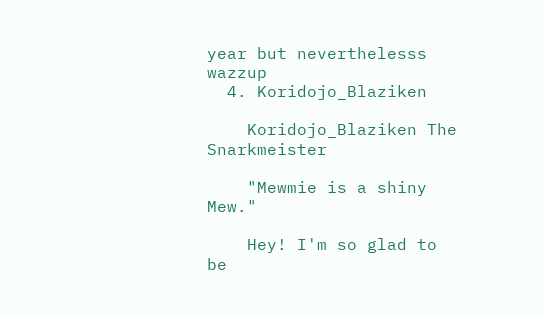year but neverthelesss wazzup
  4. Koridojo_Blaziken

    Koridojo_Blaziken The Snarkmeister

    "Mewmie is a shiny Mew."

    Hey! I'm so glad to be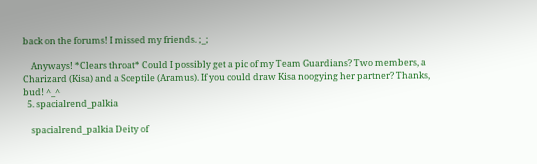back on the forums! I missed my friends. ;_;

    Anyways! *Clears throat* Could I possibly get a pic of my Team Guardians? Two members, a Charizard (Kisa) and a Sceptile (Aramus). If you could draw Kisa noogying her partner? Thanks, bud! ^_^
  5. spacialrend_palkia

    spacialrend_palkia Deity of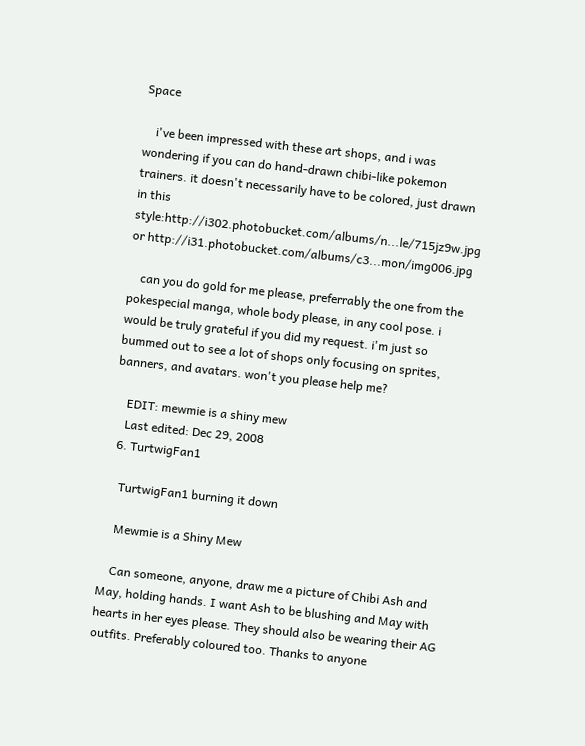Space

    i've been impressed with these art shops, and i was wondering if you can do hand-drawn chibi-like pokemon trainers. it doesn't necessarily have to be colored, just drawn in this style:http://i302.photobucket.com/albums/n...le/715jz9w.jpg or http://i31.photobucket.com/albums/c3...mon/img006.jpg

    can you do gold for me please, preferrably the one from the pokespecial manga, whole body please, in any cool pose. i would be truly grateful if you did my request. i'm just so bummed out to see a lot of shops only focusing on sprites, banners, and avatars. won't you please help me?

    EDIT: mewmie is a shiny mew
    Last edited: Dec 29, 2008
  6. TurtwigFan1

    TurtwigFan1 burning it down

    Mewmie is a Shiny Mew

    Can someone, anyone, draw me a picture of Chibi Ash and May, holding hands. I want Ash to be blushing and May with hearts in her eyes please. They should also be wearing their AG outfits. Preferably coloured too. Thanks to anyone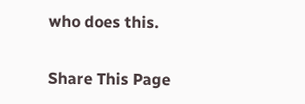who does this.

Share This Page